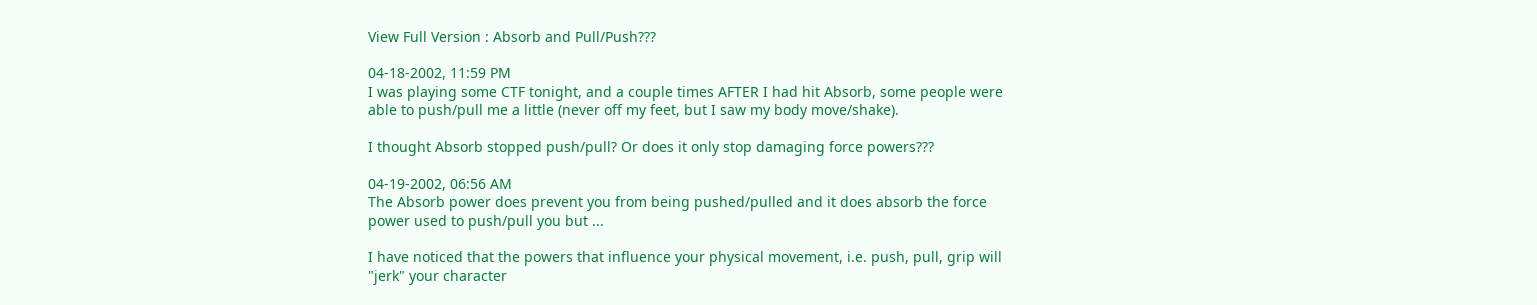View Full Version : Absorb and Pull/Push???

04-18-2002, 11:59 PM
I was playing some CTF tonight, and a couple times AFTER I had hit Absorb, some people were able to push/pull me a little (never off my feet, but I saw my body move/shake).

I thought Absorb stopped push/pull? Or does it only stop damaging force powers???

04-19-2002, 06:56 AM
The Absorb power does prevent you from being pushed/pulled and it does absorb the force power used to push/pull you but ...

I have noticed that the powers that influence your physical movement, i.e. push, pull, grip will "jerk" your character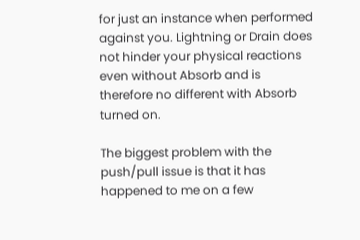for just an instance when performed against you. Lightning or Drain does not hinder your physical reactions even without Absorb and is therefore no different with Absorb turned on.

The biggest problem with the push/pull issue is that it has happened to me on a few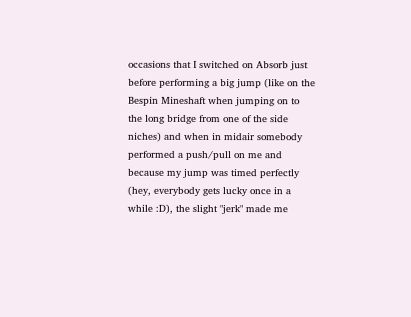occasions that I switched on Absorb just before performing a big jump (like on the Bespin Mineshaft when jumping on to the long bridge from one of the side niches) and when in midair somebody performed a push/pull on me and because my jump was timed perfectly (hey, everybody gets lucky once in a while :D), the slight "jerk" made me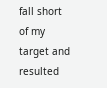fall short of my target and resulted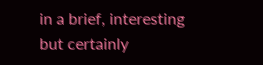in a brief, interesting but certainly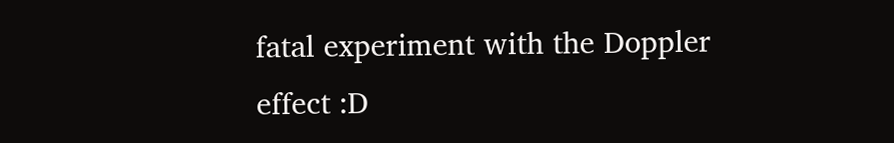fatal experiment with the Doppler effect :D